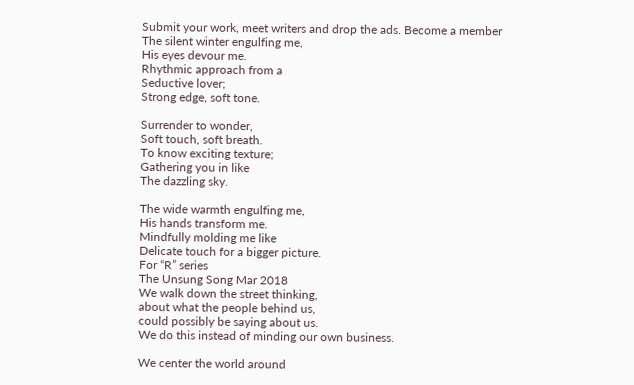Submit your work, meet writers and drop the ads. Become a member
The silent winter engulfing me,
His eyes devour me.
Rhythmic approach from a
Seductive lover;
Strong edge, soft tone.

Surrender to wonder,
Soft touch, soft breath.
To know exciting texture;
Gathering you in like
The dazzling sky.

The wide warmth engulfing me,
His hands transform me.
Mindfully molding me like
Delicate touch for a bigger picture.
For “R” series
The Unsung Song Mar 2018
We walk down the street thinking,
about what the people behind us,
could possibly be saying about us.
We do this instead of minding our own business.

We center the world around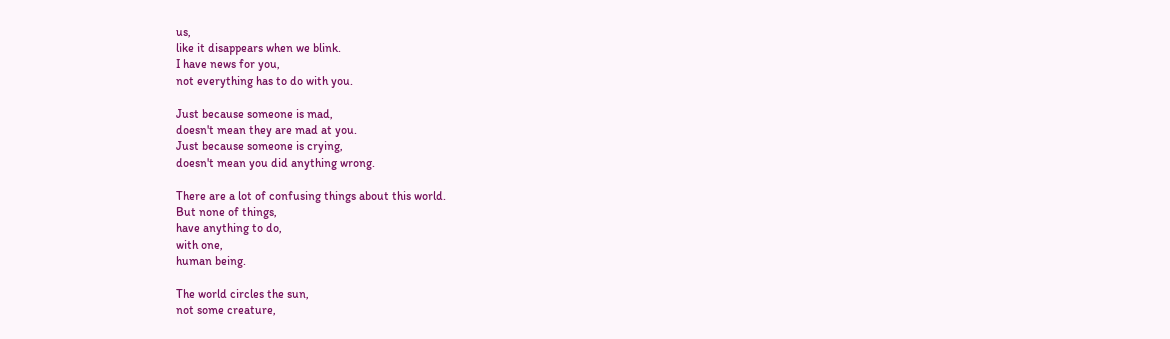us,
like it disappears when we blink.
I have news for you,
not everything has to do with you.

Just because someone is mad,
doesn't mean they are mad at you.
Just because someone is crying,
doesn't mean you did anything wrong.

There are a lot of confusing things about this world.
But none of things,
have anything to do,
with one,
human being.

The world circles the sun,
not some creature,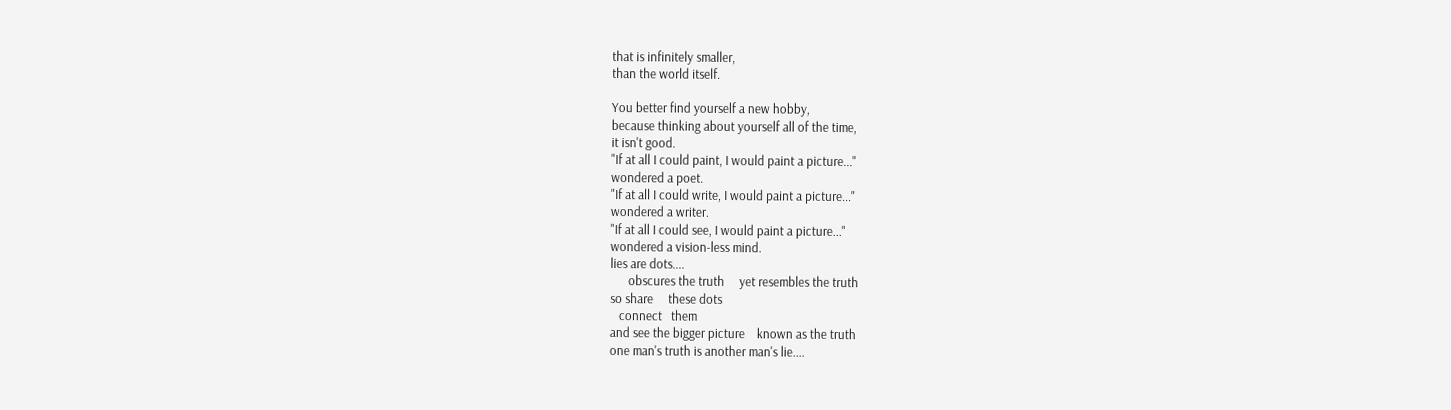that is infinitely smaller,
than the world itself.

You better find yourself a new hobby,
because thinking about yourself all of the time,
it isn't good.
"If at all I could paint, I would paint a picture..."
wondered a poet.
"If at all I could write, I would paint a picture..."
wondered a writer.
"If at all I could see, I would paint a picture..."
wondered a vision-less mind.
lies are dots....
      obscures the truth     yet resembles the truth
so share     these dots
   connect   them
and see the bigger picture    known as the truth
one man's truth is another man's lie....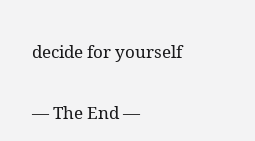decide for yourself

— The End —